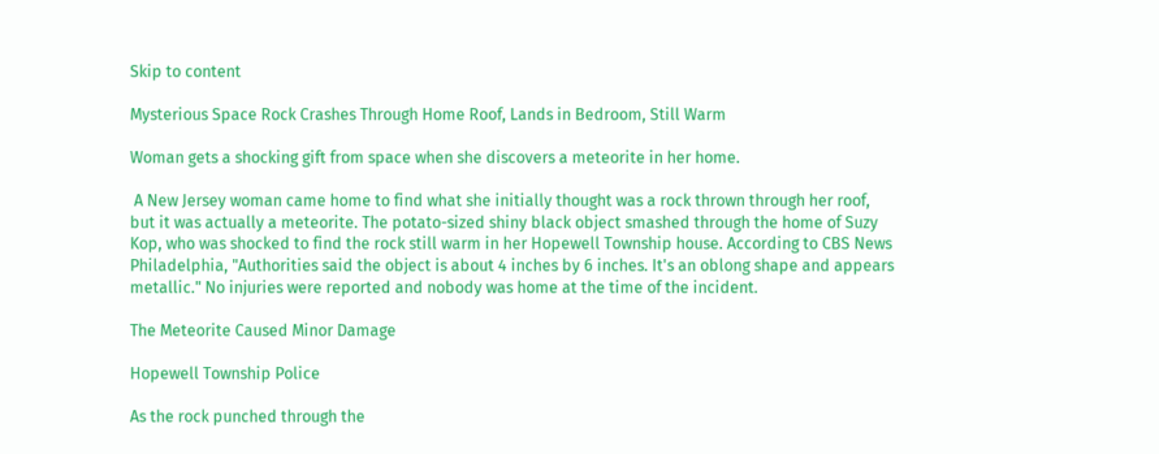Skip to content

Mysterious Space Rock Crashes Through Home Roof, Lands in Bedroom, Still Warm

Woman gets a shocking gift from space when she discovers a meteorite in her home.

 A New Jersey woman came home to find what she initially thought was a rock thrown through her roof, but it was actually a meteorite. The potato-sized shiny black object smashed through the home of Suzy Kop, who was shocked to find the rock still warm in her Hopewell Township house. According to CBS News Philadelphia, "Authorities said the object is about 4 inches by 6 inches. It's an oblong shape and appears metallic." No injuries were reported and nobody was home at the time of the incident.

The Meteorite Caused Minor Damage

Hopewell Township Police

As the rock punched through the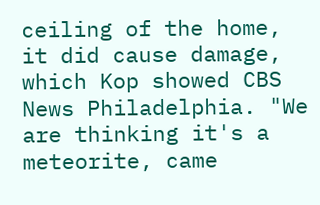ceiling of the home, it did cause damage, which Kop showed CBS News Philadelphia. "We are thinking it's a meteorite, came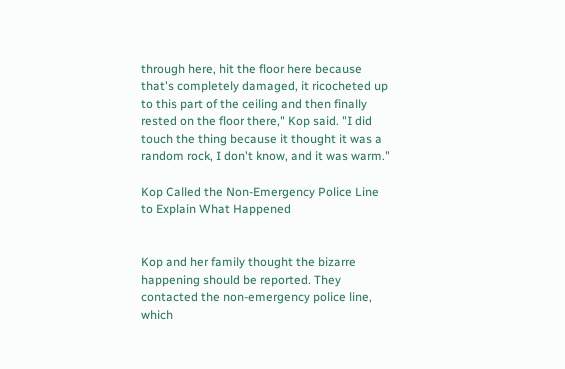through here, hit the floor here because that's completely damaged, it ricocheted up to this part of the ceiling and then finally rested on the floor there," Kop said. "I did touch the thing because it thought it was a random rock, I don't know, and it was warm."

Kop Called the Non-Emergency Police Line to Explain What Happened


Kop and her family thought the bizarre happening should be reported. They contacted the non-emergency police line, which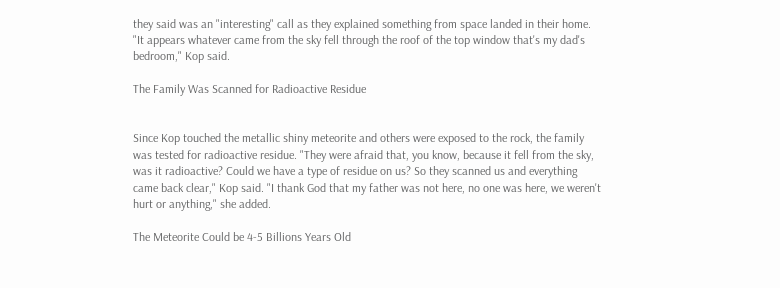they said was an "interesting" call as they explained something from space landed in their home. "It appears whatever came from the sky fell through the roof of the top window that's my dad's bedroom," Kop said.

The Family Was Scanned for Radioactive Residue


Since Kop touched the metallic shiny meteorite and others were exposed to the rock, the family was tested for radioactive residue. "They were afraid that, you know, because it fell from the sky, was it radioactive? Could we have a type of residue on us? So they scanned us and everything came back clear," Kop said. "I thank God that my father was not here, no one was here, we weren't hurt or anything," she added.

The Meteorite Could be 4-5 Billions Years Old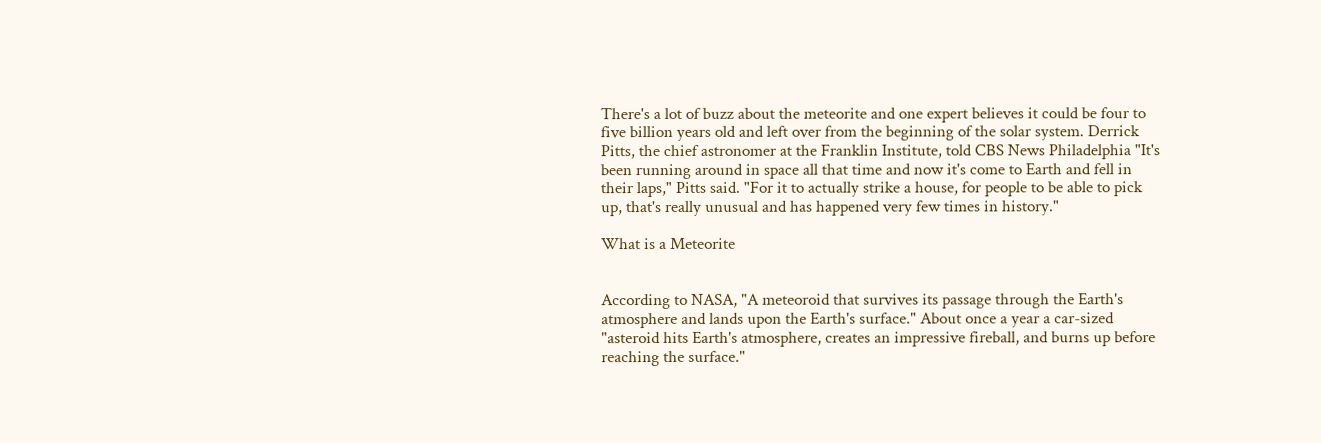There's a lot of buzz about the meteorite and one expert believes it could be four to five billion years old and left over from the beginning of the solar system. Derrick Pitts, the chief astronomer at the Franklin Institute, told CBS News Philadelphia "It's been running around in space all that time and now it's come to Earth and fell in their laps," Pitts said. "For it to actually strike a house, for people to be able to pick up, that's really unusual and has happened very few times in history."

What is a Meteorite


According to NASA, "A meteoroid that survives its passage through the Earth's atmosphere and lands upon the Earth's surface." About once a year a car-sized "asteroid hits Earth's atmosphere, creates an impressive fireball, and burns up before reaching the surface."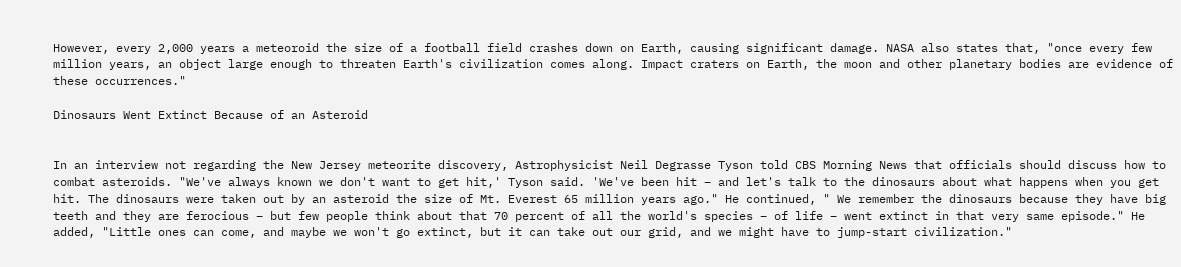However, every 2,000 years a meteoroid the size of a football field crashes down on Earth, causing significant damage. NASA also states that, "once every few million years, an object large enough to threaten Earth's civilization comes along. Impact craters on Earth, the moon and other planetary bodies are evidence of these occurrences."

Dinosaurs Went Extinct Because of an Asteroid


In an interview not regarding the New Jersey meteorite discovery, Astrophysicist Neil Degrasse Tyson told CBS Morning News that officials should discuss how to combat asteroids. "We've always known we don't want to get hit,' Tyson said. 'We've been hit – and let's talk to the dinosaurs about what happens when you get hit. The dinosaurs were taken out by an asteroid the size of Mt. Everest 65 million years ago." He continued, " We remember the dinosaurs because they have big teeth and they are ferocious – but few people think about that 70 percent of all the world's species – of life – went extinct in that very same episode." He added, "Little ones can come, and maybe we won't go extinct, but it can take out our grid, and we might have to jump-start civilization."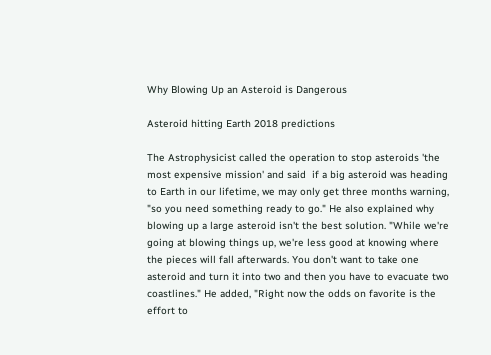Why Blowing Up an Asteroid is Dangerous

Asteroid hitting Earth 2018 predictions

The Astrophysicist called the operation to stop asteroids 'the most expensive mission' and said  if a big asteroid was heading to Earth in our lifetime, we may only get three months warning, "so you need something ready to go." He also explained why blowing up a large asteroid isn't the best solution. "While we're going at blowing things up, we're less good at knowing where the pieces will fall afterwards. You don't want to take one asteroid and turn it into two and then you have to evacuate two coastlines." He added, "Right now the odds on favorite is the effort to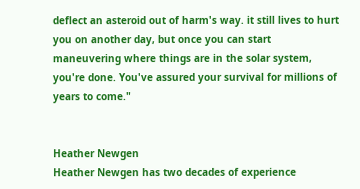deflect an asteroid out of harm's way. it still lives to hurt you on another day, but once you can start maneuvering where things are in the solar system, you're done. You've assured your survival for millions of years to come."


Heather Newgen
Heather Newgen has two decades of experience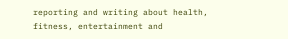reporting and writing about health, fitness, entertainment and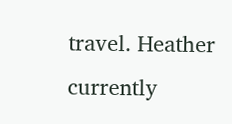travel. Heather currently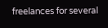freelances for several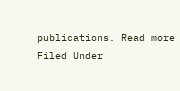publications. Read more
Filed Under